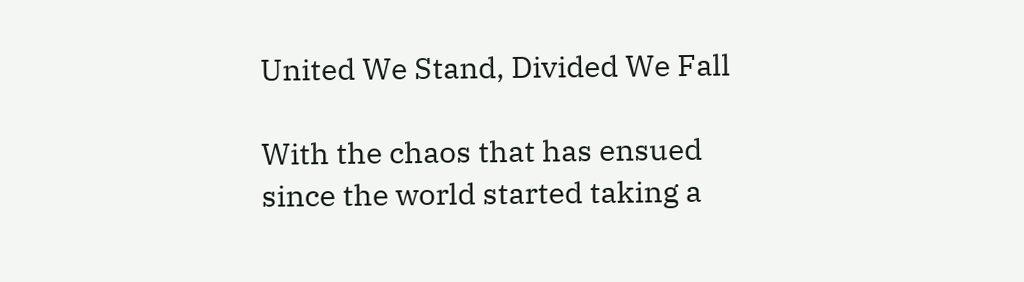United We Stand, Divided We Fall

With the chaos that has ensued since the world started taking a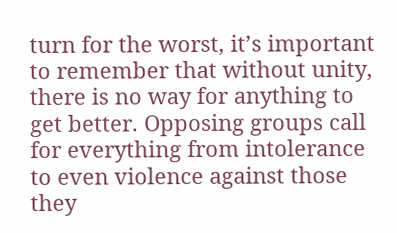turn for the worst, it’s important to remember that without unity, there is no way for anything to get better. Opposing groups call for everything from intolerance to even violence against those they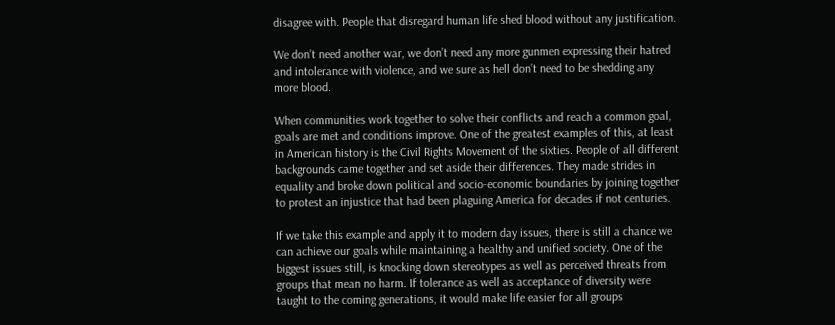disagree with. People that disregard human life shed blood without any justification.

We don’t need another war, we don’t need any more gunmen expressing their hatred and intolerance with violence, and we sure as hell don’t need to be shedding any more blood.

When communities work together to solve their conflicts and reach a common goal, goals are met and conditions improve. One of the greatest examples of this, at least in American history is the Civil Rights Movement of the sixties. People of all different backgrounds came together and set aside their differences. They made strides in equality and broke down political and socio-economic boundaries by joining together to protest an injustice that had been plaguing America for decades if not centuries.

If we take this example and apply it to modern day issues, there is still a chance we can achieve our goals while maintaining a healthy and unified society. One of the biggest issues still, is knocking down stereotypes as well as perceived threats from groups that mean no harm. If tolerance as well as acceptance of diversity were taught to the coming generations, it would make life easier for all groups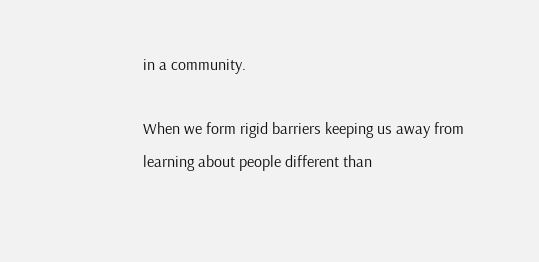in a community.

When we form rigid barriers keeping us away from learning about people different than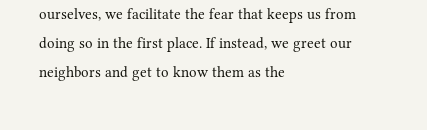ourselves, we facilitate the fear that keeps us from doing so in the first place. If instead, we greet our neighbors and get to know them as the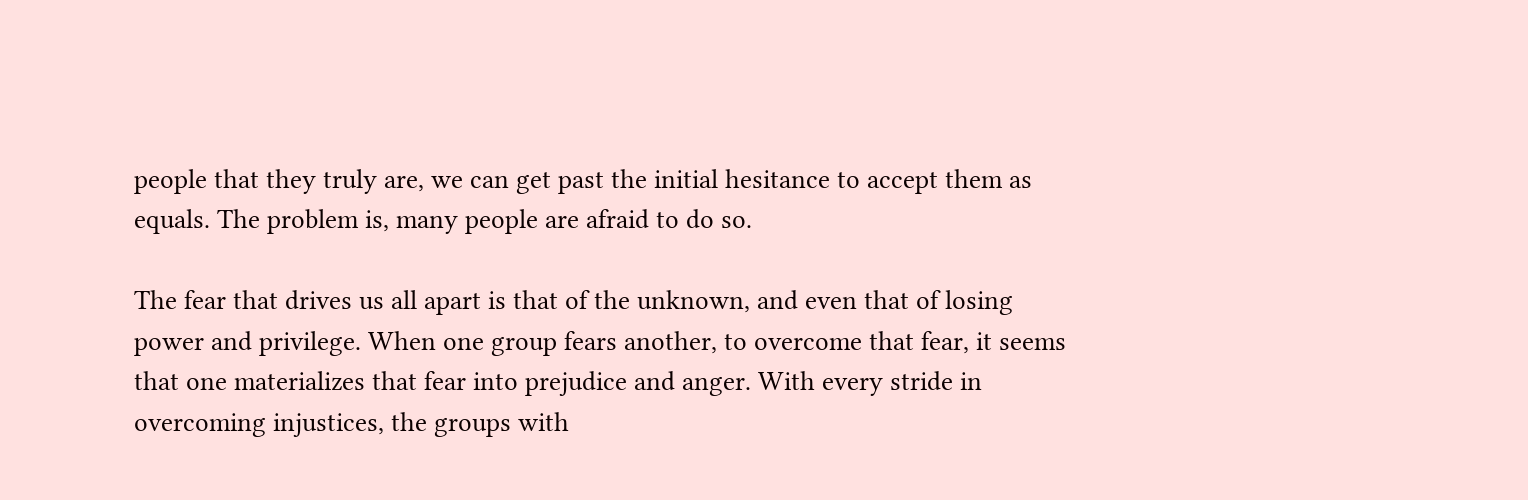people that they truly are, we can get past the initial hesitance to accept them as equals. The problem is, many people are afraid to do so.

The fear that drives us all apart is that of the unknown, and even that of losing power and privilege. When one group fears another, to overcome that fear, it seems that one materializes that fear into prejudice and anger. With every stride in overcoming injustices, the groups with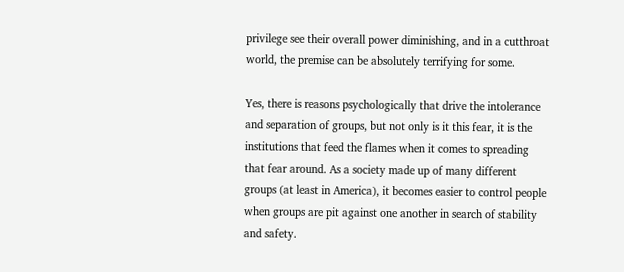privilege see their overall power diminishing, and in a cutthroat world, the premise can be absolutely terrifying for some.

Yes, there is reasons psychologically that drive the intolerance and separation of groups, but not only is it this fear, it is the institutions that feed the flames when it comes to spreading that fear around. As a society made up of many different groups (at least in America), it becomes easier to control people when groups are pit against one another in search of stability and safety.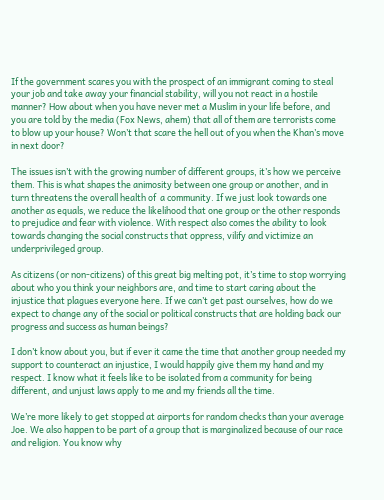If the government scares you with the prospect of an immigrant coming to steal your job and take away your financial stability, will you not react in a hostile manner? How about when you have never met a Muslim in your life before, and you are told by the media (Fox News, ahem) that all of them are terrorists come to blow up your house? Won’t that scare the hell out of you when the Khan’s move in next door?

The issues isn’t with the growing number of different groups, it’s how we perceive them. This is what shapes the animosity between one group or another, and in turn threatens the overall health of  a community. If we just look towards one another as equals, we reduce the likelihood that one group or the other responds to prejudice and fear with violence. With respect also comes the ability to look towards changing the social constructs that oppress, vilify and victimize an underprivileged group.

As citizens (or non-citizens) of this great big melting pot, it’s time to stop worrying about who you think your neighbors are, and time to start caring about the injustice that plagues everyone here. If we can’t get past ourselves, how do we expect to change any of the social or political constructs that are holding back our progress and success as human beings?

I don’t know about you, but if ever it came the time that another group needed my support to counteract an injustice, I would happily give them my hand and my respect. I know what it feels like to be isolated from a community for being different, and unjust laws apply to me and my friends all the time.

We’re more likely to get stopped at airports for random checks than your average Joe. We also happen to be part of a group that is marginalized because of our race and religion. You know why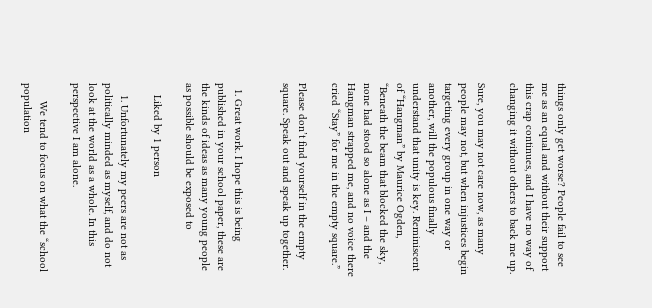things only get worse? People fail to see me as an equal and without their support this crap continues, and I have no way of changing it without others to back me up.

Sure, you may not care now, as many people may not, but when injustices begin targeting every group in one way or another, will the populous finally understand that unity is key. Reminiscent of “Hangman” by Maurice Ogden, “Beneath the beam that blocked the sky, none had stood so alone as I – and the Hangman strapped me, and no voice there cried “Stay” for me in the empty square.”

Please don’t find yourself in the empty square. Speak out and speak up together.


  1. Great work. I hope this is being published in your school paper, these are the kinds of ideas as many young people as possible should be exposed to

    Liked by 1 person

    1. Unfortunately my peers are not as politically minded as myself, and do not look at the world as a whole. In this perspective I am alone.

      We tend to focus on what the “school population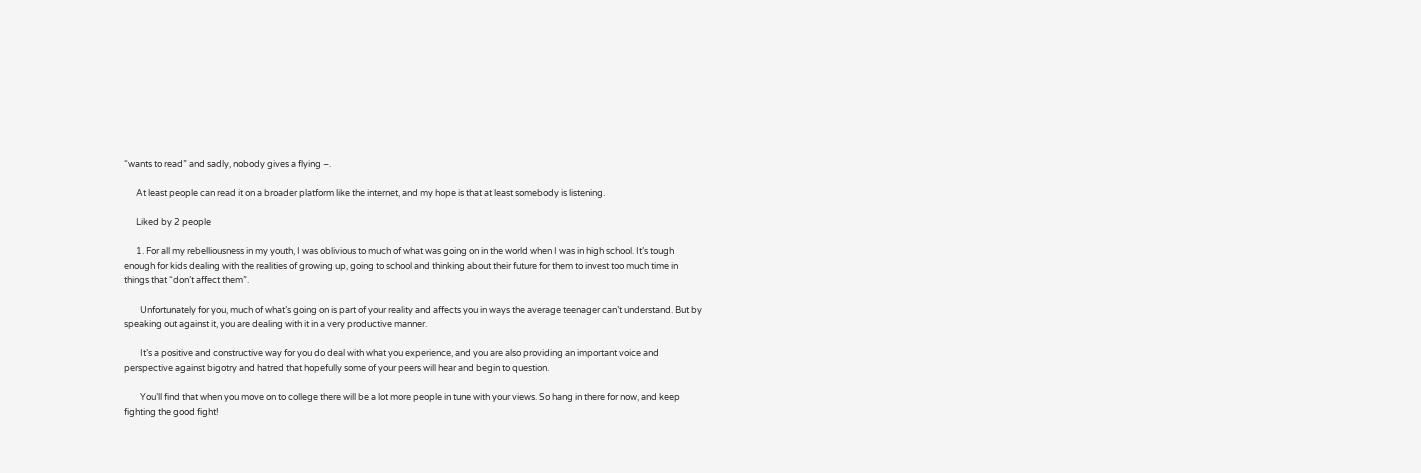“wants to read” and sadly, nobody gives a flying –.

      At least people can read it on a broader platform like the internet, and my hope is that at least somebody is listening.

      Liked by 2 people

      1. For all my rebelliousness in my youth, I was oblivious to much of what was going on in the world when I was in high school. It’s tough enough for kids dealing with the realities of growing up, going to school and thinking about their future for them to invest too much time in things that “don’t affect them”.

        Unfortunately for you, much of what’s going on is part of your reality and affects you in ways the average teenager can’t understand. But by speaking out against it, you are dealing with it in a very productive manner.

        It’s a positive and constructive way for you do deal with what you experience, and you are also providing an important voice and perspective against bigotry and hatred that hopefully some of your peers will hear and begin to question.

        You’ll find that when you move on to college there will be a lot more people in tune with your views. So hang in there for now, and keep fighting the good fight!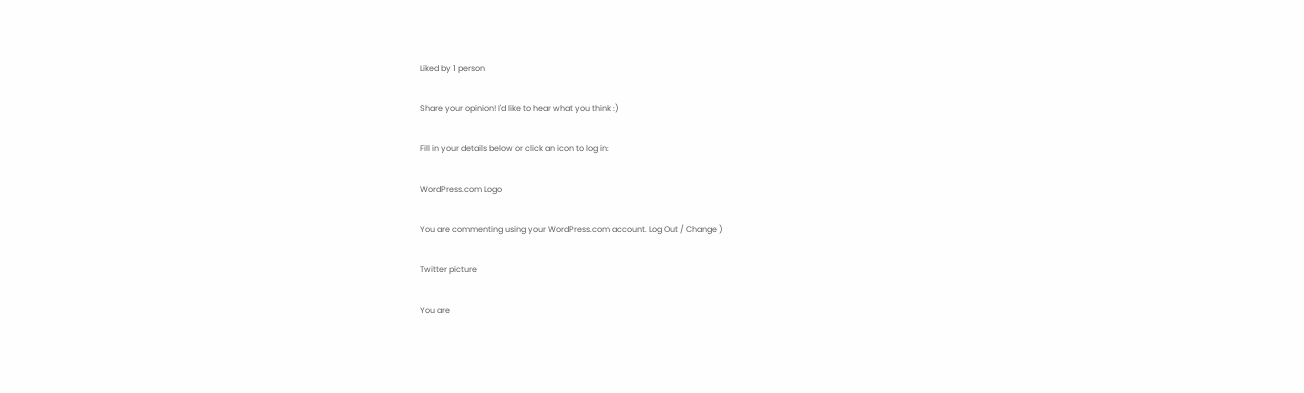Liked by 1 person

Share your opinion! I'd like to hear what you think :)

Fill in your details below or click an icon to log in:

WordPress.com Logo

You are commenting using your WordPress.com account. Log Out / Change )

Twitter picture

You are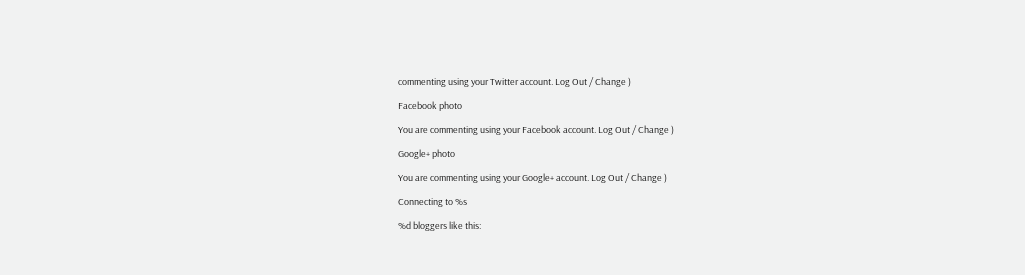commenting using your Twitter account. Log Out / Change )

Facebook photo

You are commenting using your Facebook account. Log Out / Change )

Google+ photo

You are commenting using your Google+ account. Log Out / Change )

Connecting to %s

%d bloggers like this: